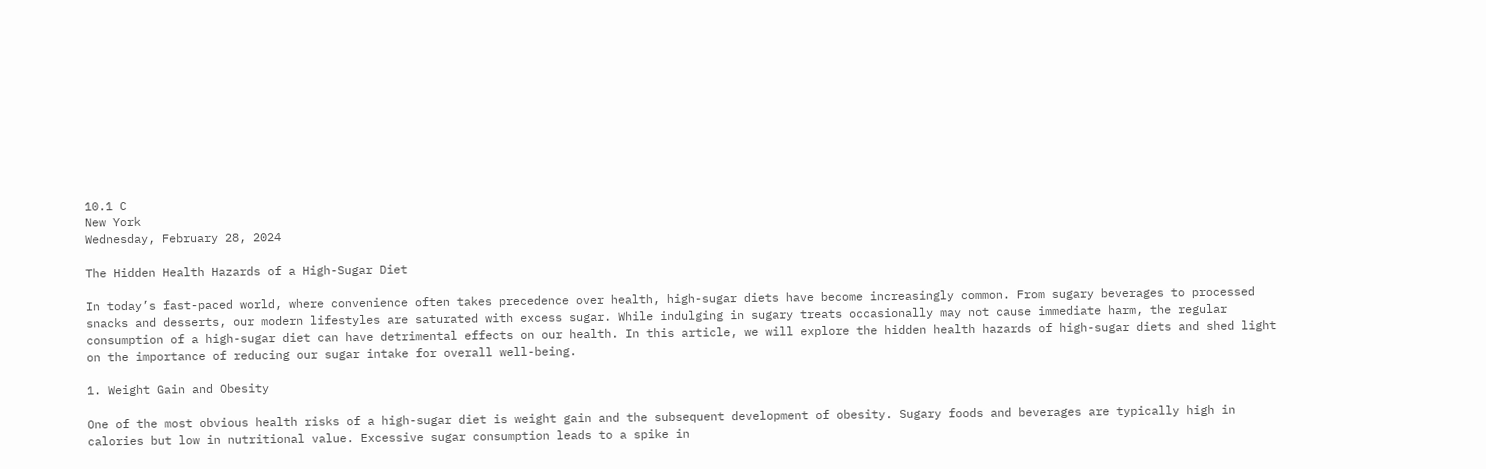10.1 C
New York
Wednesday, February 28, 2024

The Hidden Health Hazards of a High-Sugar Diet

In today’s fast-paced world, where convenience often takes precedence over health, high-sugar diets have become increasingly common. From sugary beverages to processed snacks and desserts, our modern lifestyles are saturated with excess sugar. While indulging in sugary treats occasionally may not cause immediate harm, the regular consumption of a high-sugar diet can have detrimental effects on our health. In this article, we will explore the hidden health hazards of high-sugar diets and shed light on the importance of reducing our sugar intake for overall well-being.

1. Weight Gain and Obesity

One of the most obvious health risks of a high-sugar diet is weight gain and the subsequent development of obesity. Sugary foods and beverages are typically high in calories but low in nutritional value. Excessive sugar consumption leads to a spike in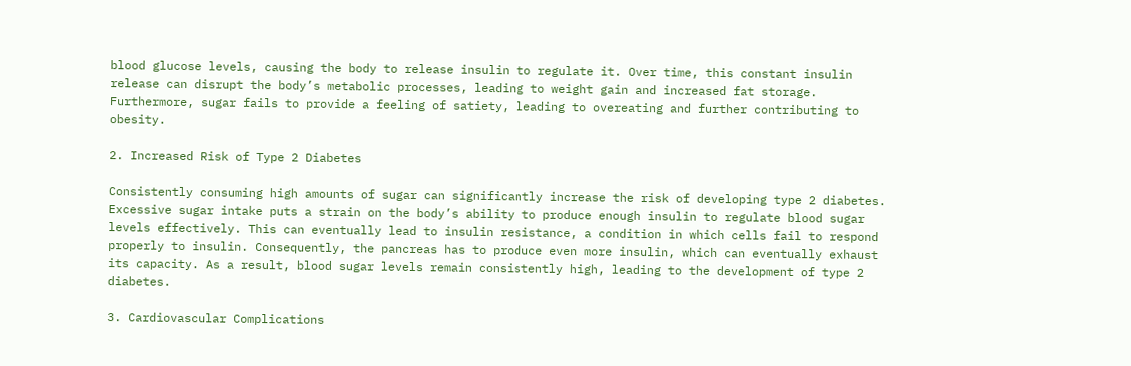blood glucose levels, causing the body to release insulin to regulate it. Over time, this constant insulin release can disrupt the body’s metabolic processes, leading to weight gain and increased fat storage. Furthermore, sugar fails to provide a feeling of satiety, leading to overeating and further contributing to obesity.

2. Increased Risk of Type 2 Diabetes

Consistently consuming high amounts of sugar can significantly increase the risk of developing type 2 diabetes. Excessive sugar intake puts a strain on the body’s ability to produce enough insulin to regulate blood sugar levels effectively. This can eventually lead to insulin resistance, a condition in which cells fail to respond properly to insulin. Consequently, the pancreas has to produce even more insulin, which can eventually exhaust its capacity. As a result, blood sugar levels remain consistently high, leading to the development of type 2 diabetes.

3. Cardiovascular Complications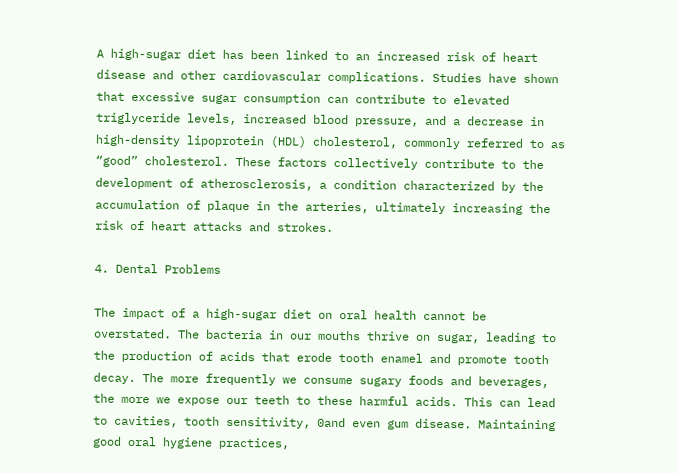A high-sugar diet has been linked to an increased risk of heart disease and other cardiovascular complications. Studies have shown that excessive sugar consumption can contribute to elevated triglyceride levels, increased blood pressure, and a decrease in high-density lipoprotein (HDL) cholesterol, commonly referred to as “good” cholesterol. These factors collectively contribute to the development of atherosclerosis, a condition characterized by the accumulation of plaque in the arteries, ultimately increasing the risk of heart attacks and strokes.

4. Dental Problems

The impact of a high-sugar diet on oral health cannot be overstated. The bacteria in our mouths thrive on sugar, leading to the production of acids that erode tooth enamel and promote tooth decay. The more frequently we consume sugary foods and beverages, the more we expose our teeth to these harmful acids. This can lead to cavities, tooth sensitivity, 0and even gum disease. Maintaining good oral hygiene practices,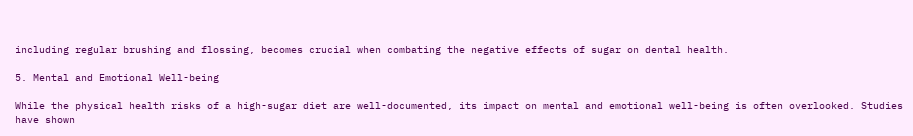including regular brushing and flossing, becomes crucial when combating the negative effects of sugar on dental health.

5. Mental and Emotional Well-being

While the physical health risks of a high-sugar diet are well-documented, its impact on mental and emotional well-being is often overlooked. Studies have shown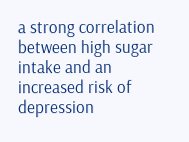a strong correlation between high sugar intake and an increased risk of depression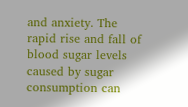and anxiety. The rapid rise and fall of blood sugar levels caused by sugar consumption can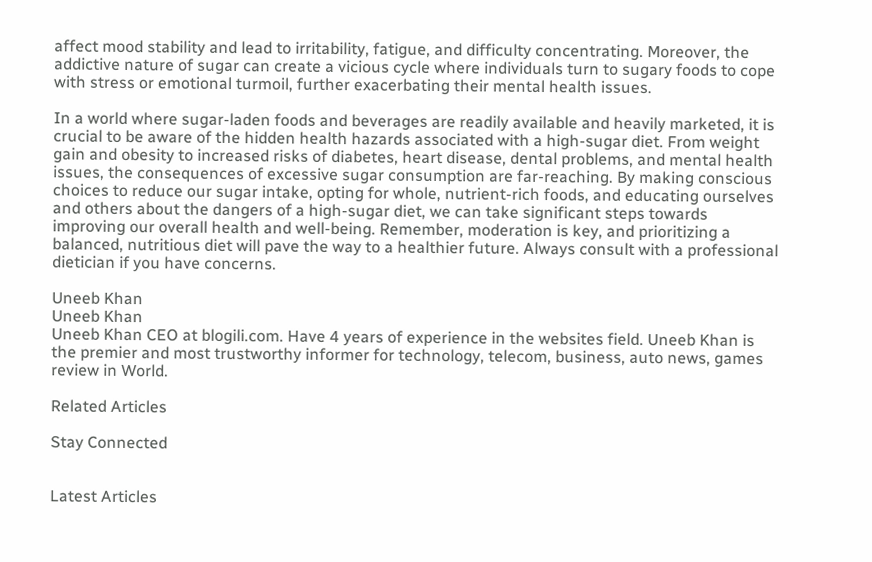affect mood stability and lead to irritability, fatigue, and difficulty concentrating. Moreover, the addictive nature of sugar can create a vicious cycle where individuals turn to sugary foods to cope with stress or emotional turmoil, further exacerbating their mental health issues.

In a world where sugar-laden foods and beverages are readily available and heavily marketed, it is crucial to be aware of the hidden health hazards associated with a high-sugar diet. From weight gain and obesity to increased risks of diabetes, heart disease, dental problems, and mental health issues, the consequences of excessive sugar consumption are far-reaching. By making conscious choices to reduce our sugar intake, opting for whole, nutrient-rich foods, and educating ourselves and others about the dangers of a high-sugar diet, we can take significant steps towards improving our overall health and well-being. Remember, moderation is key, and prioritizing a balanced, nutritious diet will pave the way to a healthier future. Always consult with a professional dietician if you have concerns.

Uneeb Khan
Uneeb Khan
Uneeb Khan CEO at blogili.com. Have 4 years of experience in the websites field. Uneeb Khan is the premier and most trustworthy informer for technology, telecom, business, auto news, games review in World.

Related Articles

Stay Connected


Latest Articles